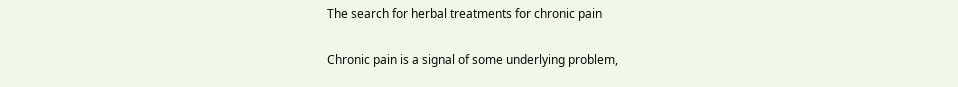The search for herbal treatments for chronic pain

Chronic pain is a signal of some underlying problem,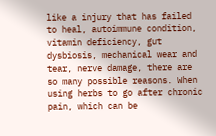like a injury that has failed to heal, autoimmune condition, vitamin deficiency, gut dysbiosis, mechanical wear and tear, nerve damage, there are so many possible reasons. When using herbs to go after chronic pain, which can be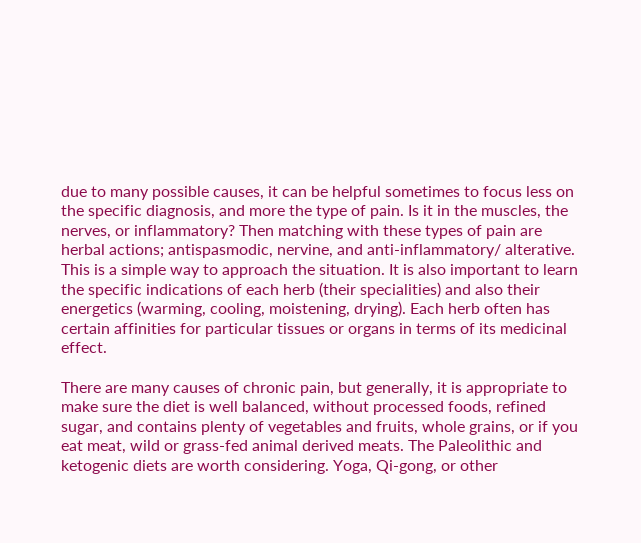due to many possible causes, it can be helpful sometimes to focus less on the specific diagnosis, and more the type of pain. Is it in the muscles, the nerves, or inflammatory? Then matching with these types of pain are herbal actions; antispasmodic, nervine, and anti-inflammatory/ alterative. This is a simple way to approach the situation. It is also important to learn the specific indications of each herb (their specialities) and also their energetics (warming, cooling, moistening, drying). Each herb often has certain affinities for particular tissues or organs in terms of its medicinal effect.

There are many causes of chronic pain, but generally, it is appropriate to make sure the diet is well balanced, without processed foods, refined sugar, and contains plenty of vegetables and fruits, whole grains, or if you eat meat, wild or grass-fed animal derived meats. The Paleolithic and ketogenic diets are worth considering. Yoga, Qi-gong, or other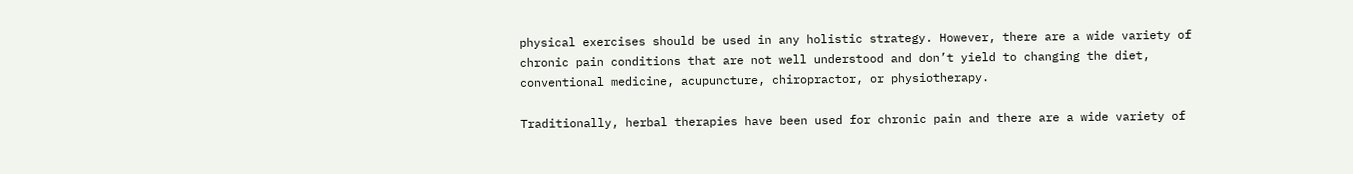physical exercises should be used in any holistic strategy. However, there are a wide variety of chronic pain conditions that are not well understood and don’t yield to changing the diet, conventional medicine, acupuncture, chiropractor, or physiotherapy.

Traditionally, herbal therapies have been used for chronic pain and there are a wide variety of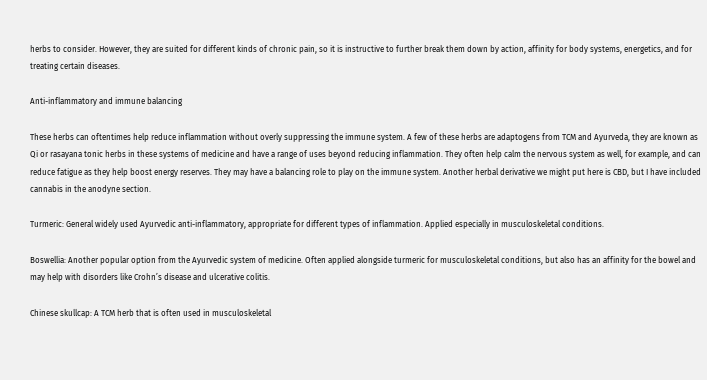herbs to consider. However, they are suited for different kinds of chronic pain, so it is instructive to further break them down by action, affinity for body systems, energetics, and for treating certain diseases.

Anti-inflammatory and immune balancing

These herbs can oftentimes help reduce inflammation without overly suppressing the immune system. A few of these herbs are adaptogens from TCM and Ayurveda, they are known as Qi or rasayana tonic herbs in these systems of medicine and have a range of uses beyond reducing inflammation. They often help calm the nervous system as well, for example, and can reduce fatigue as they help boost energy reserves. They may have a balancing role to play on the immune system. Another herbal derivative we might put here is CBD, but I have included cannabis in the anodyne section.

Turmeric: General widely used Ayurvedic anti-inflammatory, appropriate for different types of inflammation. Applied especially in musculoskeletal conditions.

Boswellia: Another popular option from the Ayurvedic system of medicine. Often applied alongside turmeric for musculoskeletal conditions, but also has an affinity for the bowel and may help with disorders like Crohn’s disease and ulcerative colitis.

Chinese skullcap: A TCM herb that is often used in musculoskeletal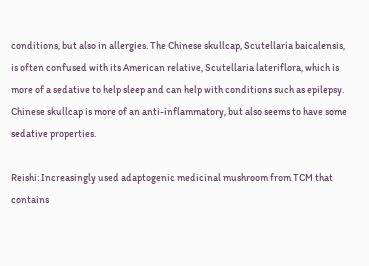conditions, but also in allergies. The Chinese skullcap, Scutellaria baicalensis, is often confused with its American relative, Scutellaria lateriflora, which is more of a sedative to help sleep and can help with conditions such as epilepsy. Chinese skullcap is more of an anti-inflammatory, but also seems to have some sedative properties.

Reishi: Increasingly used adaptogenic medicinal mushroom from TCM that contains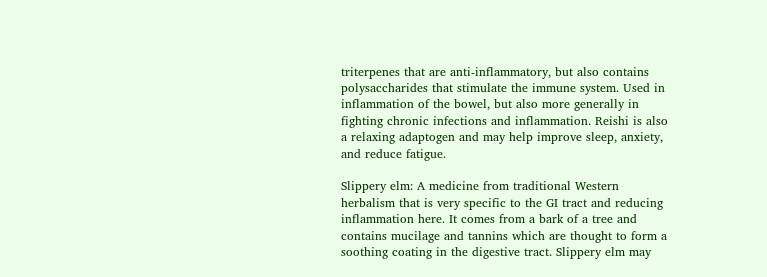triterpenes that are anti-inflammatory, but also contains polysaccharides that stimulate the immune system. Used in inflammation of the bowel, but also more generally in fighting chronic infections and inflammation. Reishi is also a relaxing adaptogen and may help improve sleep, anxiety, and reduce fatigue.

Slippery elm: A medicine from traditional Western herbalism that is very specific to the GI tract and reducing inflammation here. It comes from a bark of a tree and contains mucilage and tannins which are thought to form a soothing coating in the digestive tract. Slippery elm may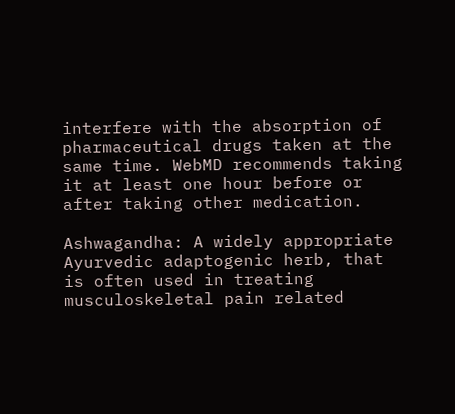interfere with the absorption of pharmaceutical drugs taken at the same time. WebMD recommends taking it at least one hour before or after taking other medication.

Ashwagandha: A widely appropriate Ayurvedic adaptogenic herb, that is often used in treating musculoskeletal pain related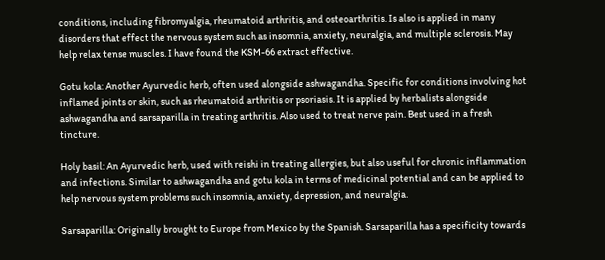conditions, including fibromyalgia, rheumatoid arthritis, and osteoarthritis. Is also is applied in many disorders that effect the nervous system such as insomnia, anxiety, neuralgia, and multiple sclerosis. May help relax tense muscles. I have found the KSM-66 extract effective.

Gotu kola: Another Ayurvedic herb, often used alongside ashwagandha. Specific for conditions involving hot inflamed joints or skin, such as rheumatoid arthritis or psoriasis. It is applied by herbalists alongside ashwagandha and sarsaparilla in treating arthritis. Also used to treat nerve pain. Best used in a fresh tincture.

Holy basil: An Ayurvedic herb, used with reishi in treating allergies, but also useful for chronic inflammation and infections. Similar to ashwagandha and gotu kola in terms of medicinal potential and can be applied to help nervous system problems such insomnia, anxiety, depression, and neuralgia.

Sarsaparilla: Originally brought to Europe from Mexico by the Spanish. Sarsaparilla has a specificity towards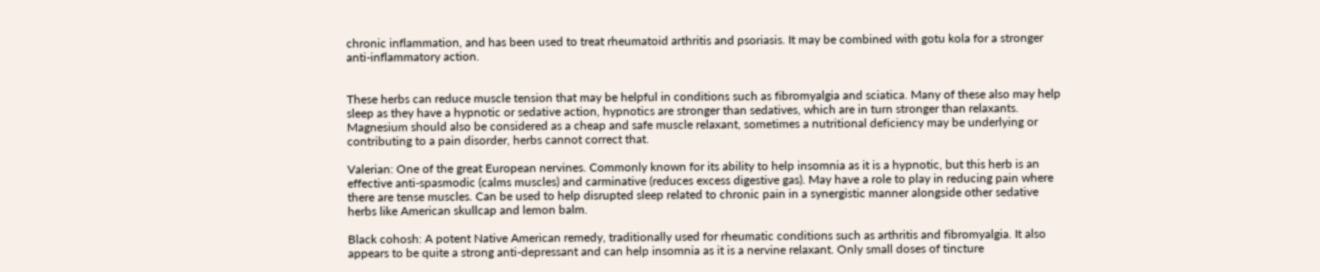chronic inflammation, and has been used to treat rheumatoid arthritis and psoriasis. It may be combined with gotu kola for a stronger anti-inflammatory action.


These herbs can reduce muscle tension that may be helpful in conditions such as fibromyalgia and sciatica. Many of these also may help sleep as they have a hypnotic or sedative action, hypnotics are stronger than sedatives, which are in turn stronger than relaxants. Magnesium should also be considered as a cheap and safe muscle relaxant, sometimes a nutritional deficiency may be underlying or contributing to a pain disorder, herbs cannot correct that.

Valerian: One of the great European nervines. Commonly known for its ability to help insomnia as it is a hypnotic, but this herb is an effective anti-spasmodic (calms muscles) and carminative (reduces excess digestive gas). May have a role to play in reducing pain where there are tense muscles. Can be used to help disrupted sleep related to chronic pain in a synergistic manner alongside other sedative herbs like American skullcap and lemon balm.

Black cohosh: A potent Native American remedy, traditionally used for rheumatic conditions such as arthritis and fibromyalgia. It also appears to be quite a strong anti-depressant and can help insomnia as it is a nervine relaxant. Only small doses of tincture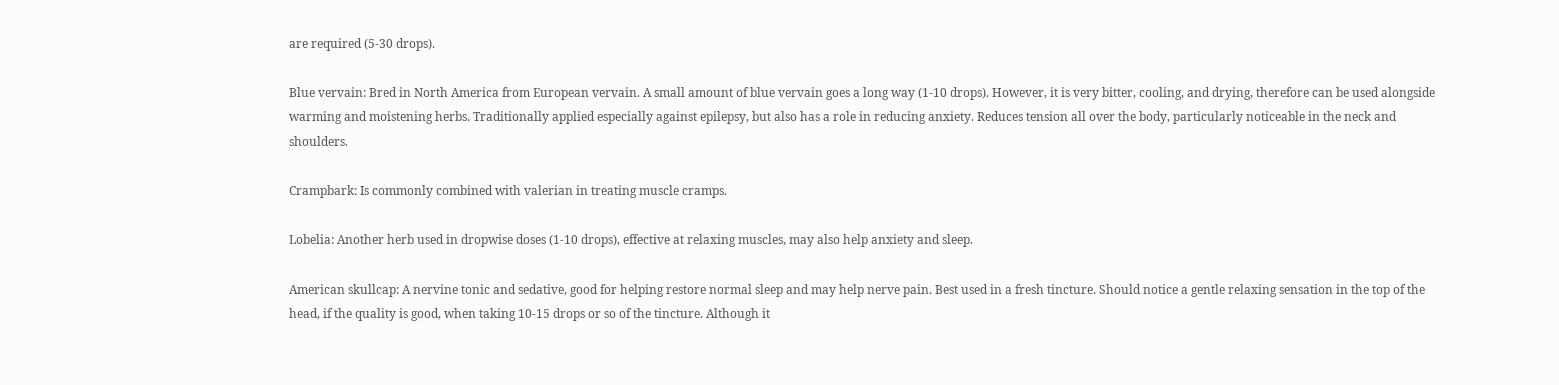are required (5-30 drops).

Blue vervain: Bred in North America from European vervain. A small amount of blue vervain goes a long way (1-10 drops). However, it is very bitter, cooling, and drying, therefore can be used alongside warming and moistening herbs. Traditionally applied especially against epilepsy, but also has a role in reducing anxiety. Reduces tension all over the body, particularly noticeable in the neck and shoulders.

Crampbark: Is commonly combined with valerian in treating muscle cramps.

Lobelia: Another herb used in dropwise doses (1-10 drops), effective at relaxing muscles, may also help anxiety and sleep.

American skullcap: A nervine tonic and sedative, good for helping restore normal sleep and may help nerve pain. Best used in a fresh tincture. Should notice a gentle relaxing sensation in the top of the head, if the quality is good, when taking 10-15 drops or so of the tincture. Although it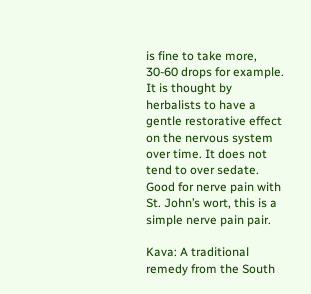is fine to take more, 30-60 drops for example. It is thought by herbalists to have a gentle restorative effect on the nervous system over time. It does not tend to over sedate. Good for nerve pain with St. John’s wort, this is a simple nerve pain pair.

Kava: A traditional remedy from the South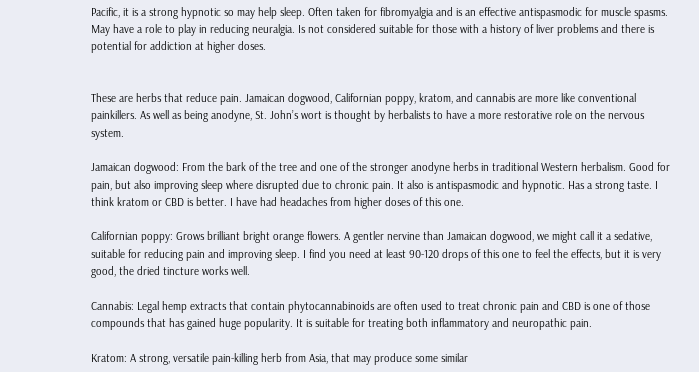Pacific, it is a strong hypnotic so may help sleep. Often taken for fibromyalgia and is an effective antispasmodic for muscle spasms. May have a role to play in reducing neuralgia. Is not considered suitable for those with a history of liver problems and there is potential for addiction at higher doses.


These are herbs that reduce pain. Jamaican dogwood, Californian poppy, kratom, and cannabis are more like conventional painkillers. As well as being anodyne, St. John’s wort is thought by herbalists to have a more restorative role on the nervous system.

Jamaican dogwood: From the bark of the tree and one of the stronger anodyne herbs in traditional Western herbalism. Good for pain, but also improving sleep where disrupted due to chronic pain. It also is antispasmodic and hypnotic. Has a strong taste. I think kratom or CBD is better. I have had headaches from higher doses of this one.

Californian poppy: Grows brilliant bright orange flowers. A gentler nervine than Jamaican dogwood, we might call it a sedative, suitable for reducing pain and improving sleep. I find you need at least 90-120 drops of this one to feel the effects, but it is very good, the dried tincture works well.

Cannabis: Legal hemp extracts that contain phytocannabinoids are often used to treat chronic pain and CBD is one of those compounds that has gained huge popularity. It is suitable for treating both inflammatory and neuropathic pain.

Kratom: A strong, versatile pain-killing herb from Asia, that may produce some similar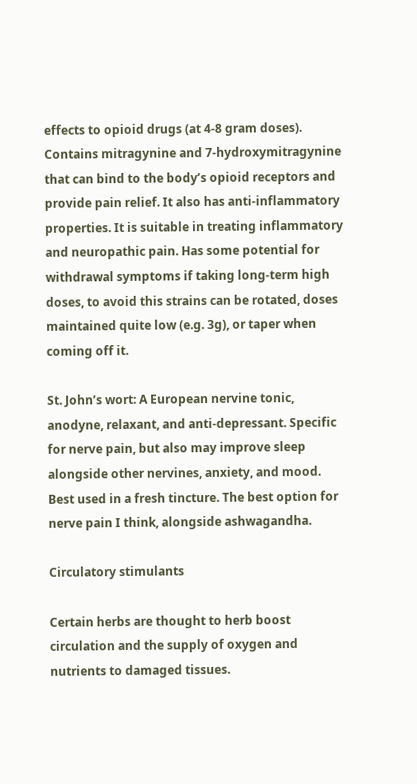effects to opioid drugs (at 4-8 gram doses). Contains mitragynine and 7-hydroxymitragynine that can bind to the body’s opioid receptors and provide pain relief. It also has anti-inflammatory properties. It is suitable in treating inflammatory and neuropathic pain. Has some potential for withdrawal symptoms if taking long-term high doses, to avoid this strains can be rotated, doses maintained quite low (e.g. 3g), or taper when coming off it.

St. John’s wort: A European nervine tonic, anodyne, relaxant, and anti-depressant. Specific for nerve pain, but also may improve sleep alongside other nervines, anxiety, and mood. Best used in a fresh tincture. The best option for nerve pain I think, alongside ashwagandha.

Circulatory stimulants

Certain herbs are thought to herb boost circulation and the supply of oxygen and nutrients to damaged tissues.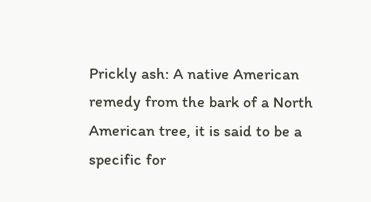Prickly ash: A native American remedy from the bark of a North American tree, it is said to be a specific for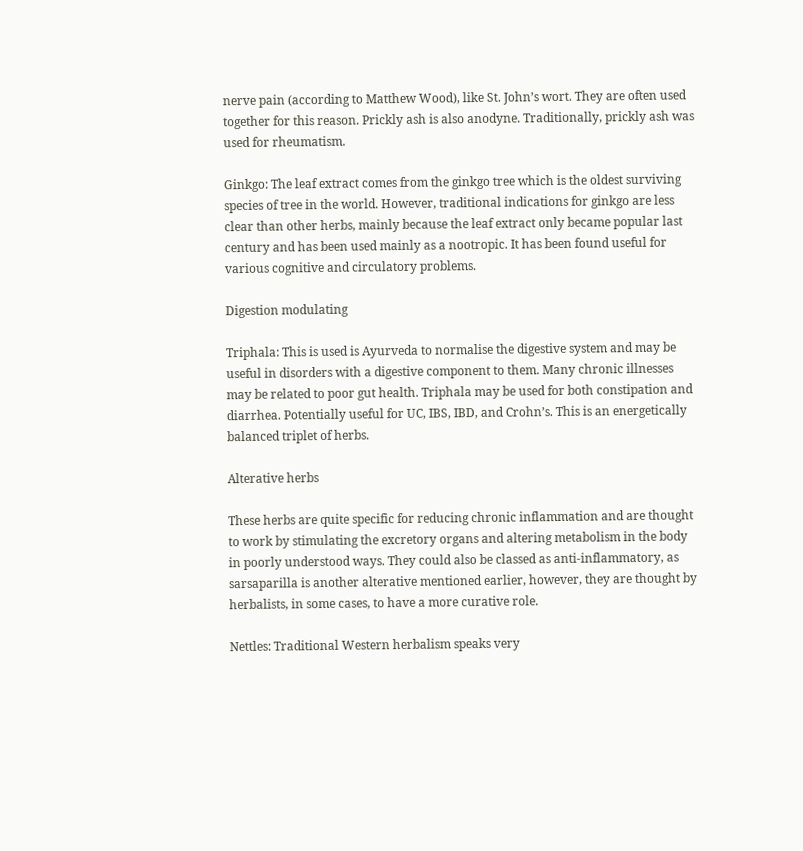nerve pain (according to Matthew Wood), like St. John’s wort. They are often used together for this reason. Prickly ash is also anodyne. Traditionally, prickly ash was used for rheumatism.

Ginkgo: The leaf extract comes from the ginkgo tree which is the oldest surviving species of tree in the world. However, traditional indications for ginkgo are less clear than other herbs, mainly because the leaf extract only became popular last century and has been used mainly as a nootropic. It has been found useful for various cognitive and circulatory problems.

Digestion modulating

Triphala: This is used is Ayurveda to normalise the digestive system and may be useful in disorders with a digestive component to them. Many chronic illnesses may be related to poor gut health. Triphala may be used for both constipation and diarrhea. Potentially useful for UC, IBS, IBD, and Crohn’s. This is an energetically balanced triplet of herbs.

Alterative herbs

These herbs are quite specific for reducing chronic inflammation and are thought to work by stimulating the excretory organs and altering metabolism in the body in poorly understood ways. They could also be classed as anti-inflammatory, as sarsaparilla is another alterative mentioned earlier, however, they are thought by herbalists, in some cases, to have a more curative role.

Nettles: Traditional Western herbalism speaks very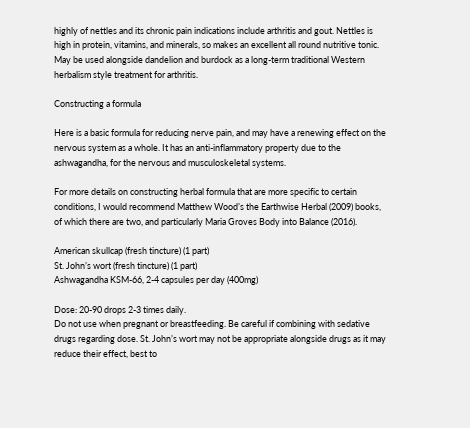highly of nettles and its chronic pain indications include arthritis and gout. Nettles is high in protein, vitamins, and minerals, so makes an excellent all round nutritive tonic. May be used alongside dandelion and burdock as a long-term traditional Western herbalism style treatment for arthritis.

Constructing a formula

Here is a basic formula for reducing nerve pain, and may have a renewing effect on the nervous system as a whole. It has an anti-inflammatory property due to the ashwagandha, for the nervous and musculoskeletal systems.

For more details on constructing herbal formula that are more specific to certain conditions, I would recommend Matthew Wood’s the Earthwise Herbal (2009) books, of which there are two, and particularly Maria Groves Body into Balance (2016).

American skullcap (fresh tincture) (1 part)
St. John’s wort (fresh tincture) (1 part)
Ashwagandha KSM-66, 2-4 capsules per day (400mg)

Dose: 20-90 drops 2-3 times daily.
Do not use when pregnant or breastfeeding. Be careful if combining with sedative drugs regarding dose. St. John’s wort may not be appropriate alongside drugs as it may reduce their effect, best to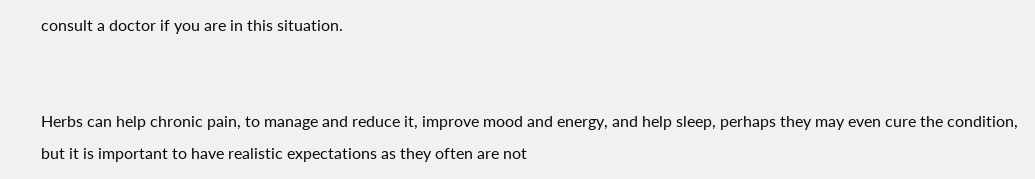consult a doctor if you are in this situation.


Herbs can help chronic pain, to manage and reduce it, improve mood and energy, and help sleep, perhaps they may even cure the condition, but it is important to have realistic expectations as they often are not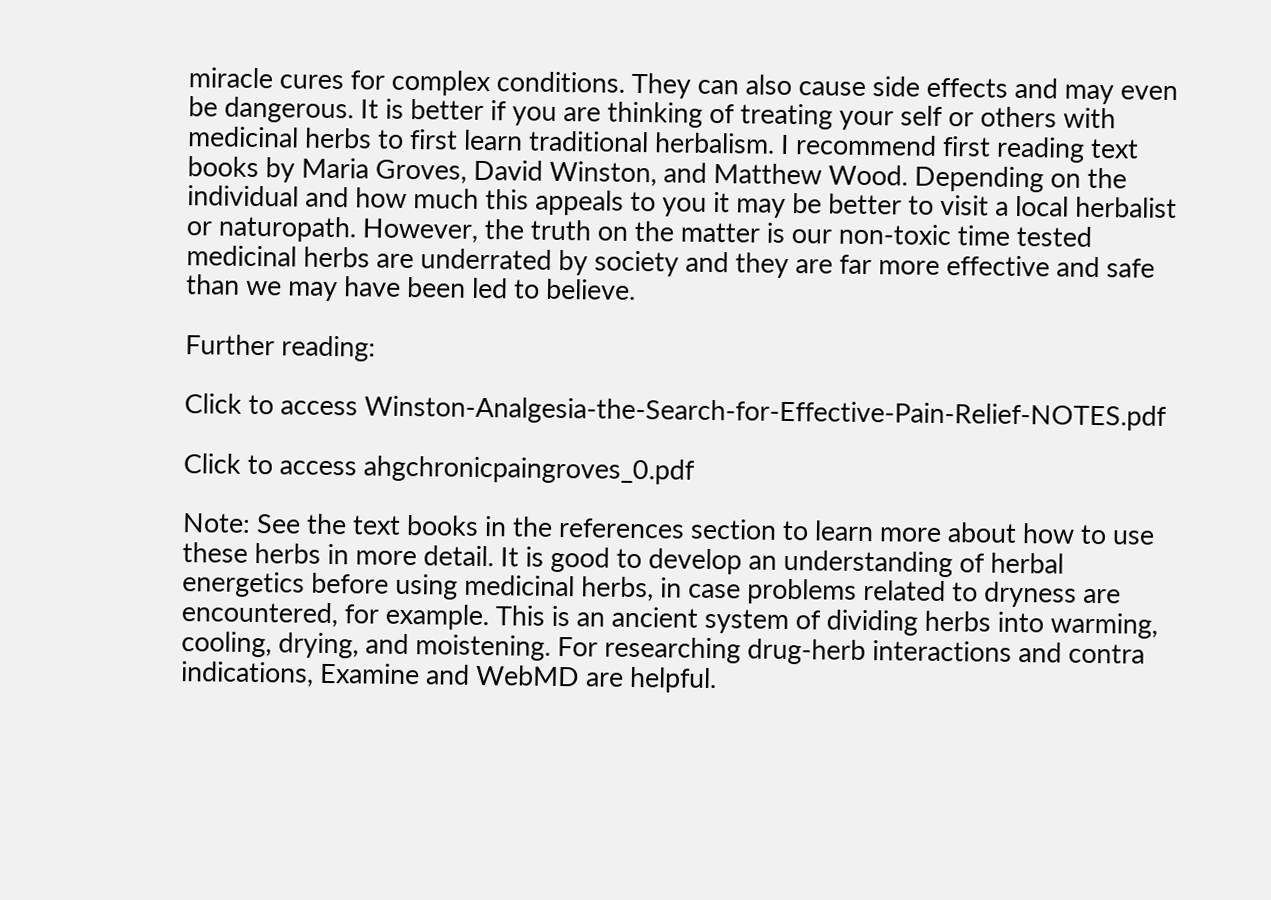miracle cures for complex conditions. They can also cause side effects and may even be dangerous. It is better if you are thinking of treating your self or others with medicinal herbs to first learn traditional herbalism. I recommend first reading text books by Maria Groves, David Winston, and Matthew Wood. Depending on the individual and how much this appeals to you it may be better to visit a local herbalist or naturopath. However, the truth on the matter is our non-toxic time tested medicinal herbs are underrated by society and they are far more effective and safe than we may have been led to believe.

Further reading:

Click to access Winston-Analgesia-the-Search-for-Effective-Pain-Relief-NOTES.pdf

Click to access ahgchronicpaingroves_0.pdf

Note: See the text books in the references section to learn more about how to use these herbs in more detail. It is good to develop an understanding of herbal energetics before using medicinal herbs, in case problems related to dryness are encountered, for example. This is an ancient system of dividing herbs into warming, cooling, drying, and moistening. For researching drug-herb interactions and contra indications, Examine and WebMD are helpful.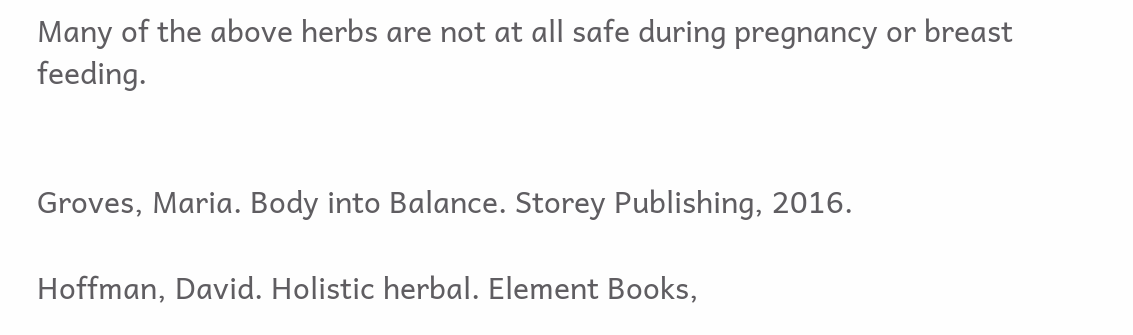Many of the above herbs are not at all safe during pregnancy or breast feeding.


Groves, Maria. Body into Balance. Storey Publishing, 2016.

Hoffman, David. Holistic herbal. Element Books,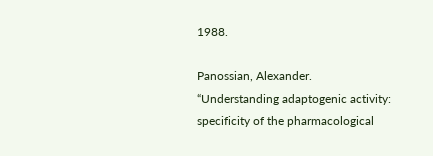1988.

Panossian, Alexander. “Understanding adaptogenic activity: specificity of the pharmacological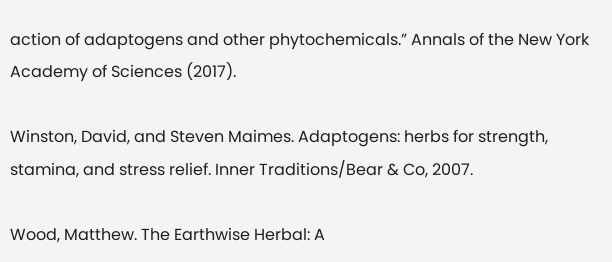action of adaptogens and other phytochemicals.” Annals of the New York Academy of Sciences (2017).

Winston, David, and Steven Maimes. Adaptogens: herbs for strength, stamina, and stress relief. Inner Traditions/Bear & Co, 2007.

Wood, Matthew. The Earthwise Herbal: A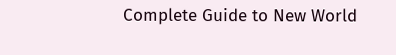Complete Guide to New World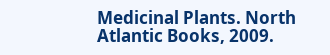Medicinal Plants. North Atlantic Books, 2009.